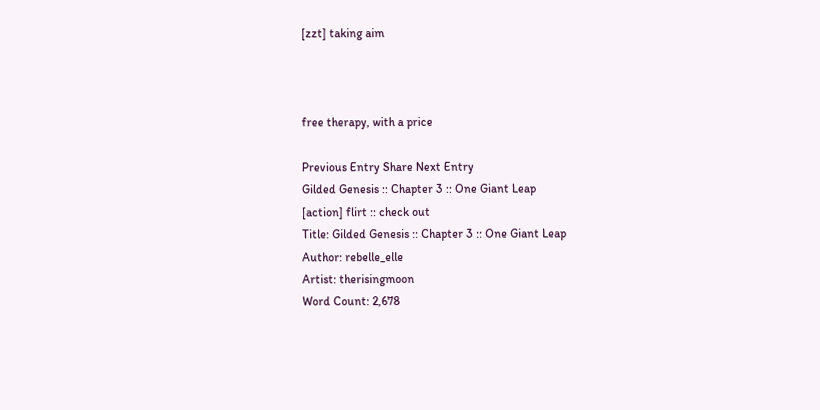[zzt] taking aim



free therapy, with a price

Previous Entry Share Next Entry
Gilded Genesis :: Chapter 3 :: One Giant Leap
[action] flirt :: check out
Title: Gilded Genesis :: Chapter 3 :: One Giant Leap
Author: rebelle_elle
Artist: therisingmoon
Word Count: 2,678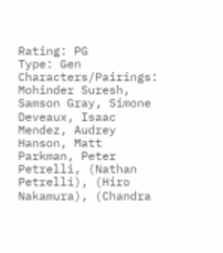Rating: PG
Type: Gen
Characters/Pairings: Mohinder Suresh, Samson Gray, Simone Deveaux, Isaac Mendez, Audrey Hanson, Matt Parkman, Peter Petrelli, (Nathan Petrelli), (Hiro Nakamura), (Chandra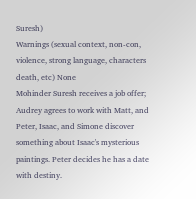Suresh)
Warnings (sexual context, non-con, violence, strong language, characters death, etc) None
Mohinder Suresh receives a job offer; Audrey agrees to work with Matt, and Peter, Isaac, and Simone discover something about Isaac's mysterious paintings. Peter decides he has a date with destiny.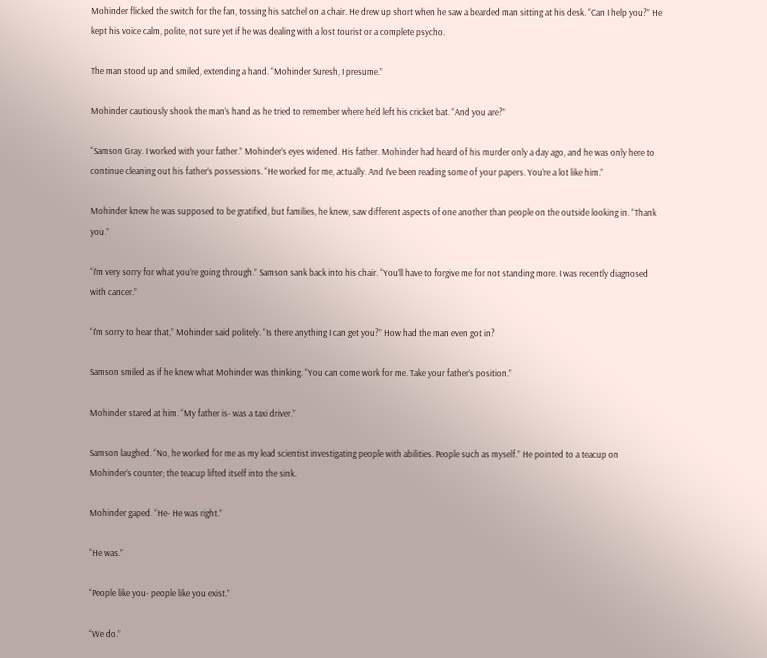Mohinder flicked the switch for the fan, tossing his satchel on a chair. He drew up short when he saw a bearded man sitting at his desk. “Can I help you?” He kept his voice calm, polite, not sure yet if he was dealing with a lost tourist or a complete psycho.

The man stood up and smiled, extending a hand. “Mohinder Suresh, I presume.”

Mohinder cautiously shook the man’s hand as he tried to remember where he’d left his cricket bat. “And you are?”

“Samson Gray. I worked with your father.” Mohinder’s eyes widened. His father. Mohinder had heard of his murder only a day ago, and he was only here to continue cleaning out his father’s possessions. “He worked for me, actually. And I’ve been reading some of your papers. You’re a lot like him.”

Mohinder knew he was supposed to be gratified, but families, he knew, saw different aspects of one another than people on the outside looking in. “Thank you.”

“I’m very sorry for what you’re going through.” Samson sank back into his chair. “You’ll have to forgive me for not standing more. I was recently diagnosed with cancer.”

“I’m sorry to hear that,” Mohinder said politely. “Is there anything I can get you?” How had the man even got in?

Samson smiled as if he knew what Mohinder was thinking. “You can come work for me. Take your father’s position.”

Mohinder stared at him. “My father is- was a taxi driver.”

Samson laughed. “No, he worked for me as my lead scientist investigating people with abilities. People such as myself.” He pointed to a teacup on Mohinder’s counter; the teacup lifted itself into the sink.

Mohinder gaped. “He- He was right.”

“He was.”

“People like you- people like you exist.”

“We do.”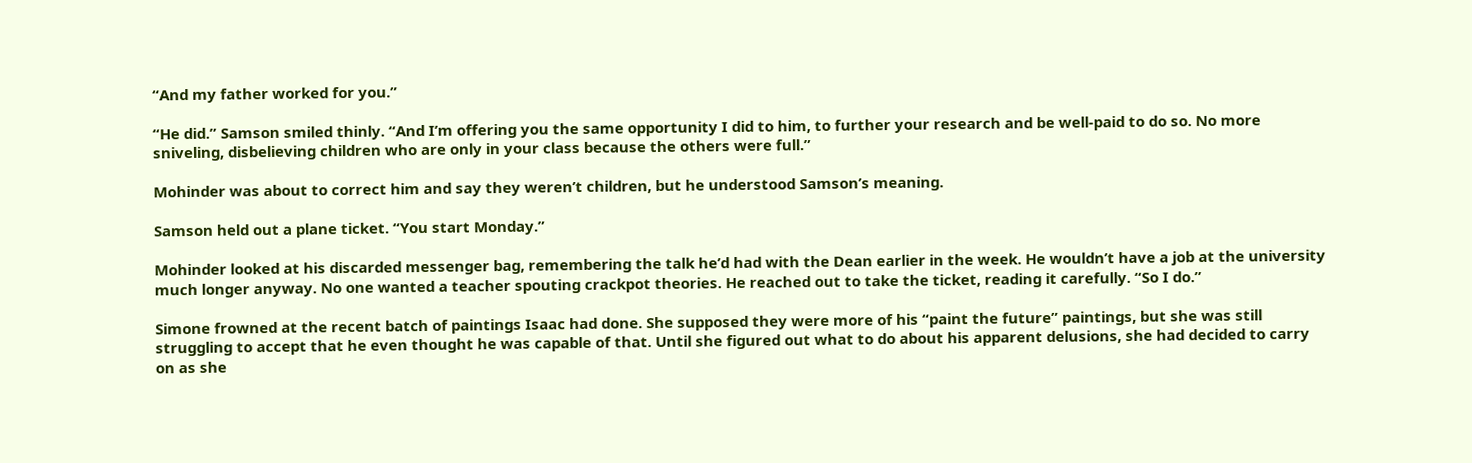“And my father worked for you.”

“He did.” Samson smiled thinly. “And I’m offering you the same opportunity I did to him, to further your research and be well-paid to do so. No more sniveling, disbelieving children who are only in your class because the others were full.”

Mohinder was about to correct him and say they weren’t children, but he understood Samson’s meaning.

Samson held out a plane ticket. “You start Monday.”

Mohinder looked at his discarded messenger bag, remembering the talk he’d had with the Dean earlier in the week. He wouldn’t have a job at the university much longer anyway. No one wanted a teacher spouting crackpot theories. He reached out to take the ticket, reading it carefully. “So I do.”

Simone frowned at the recent batch of paintings Isaac had done. She supposed they were more of his “paint the future” paintings, but she was still struggling to accept that he even thought he was capable of that. Until she figured out what to do about his apparent delusions, she had decided to carry on as she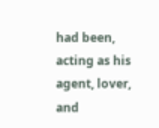had been, acting as his agent, lover, and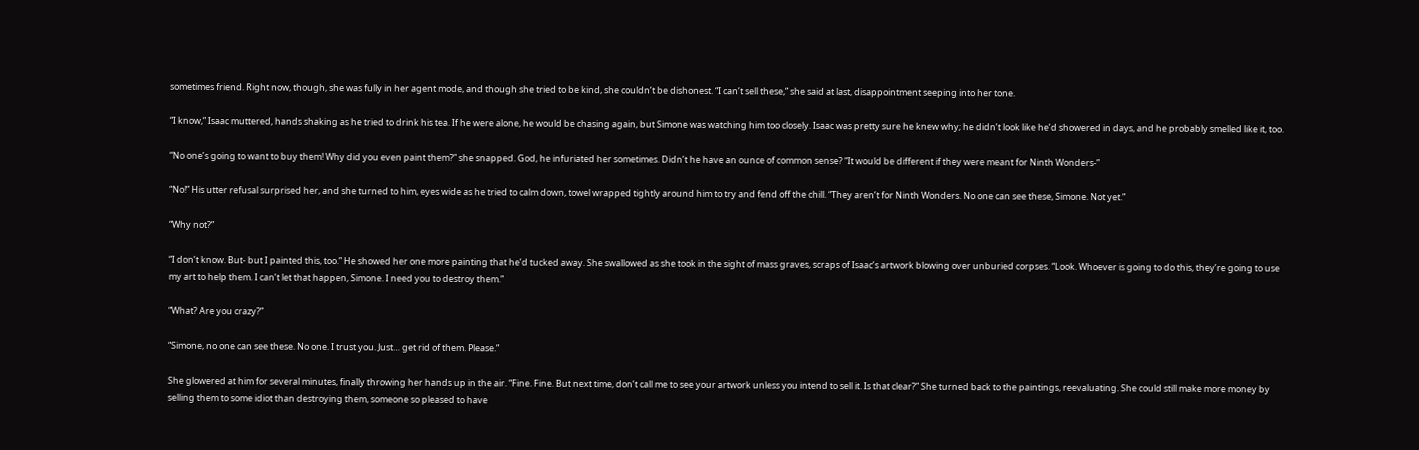sometimes friend. Right now, though, she was fully in her agent mode, and though she tried to be kind, she couldn’t be dishonest. “I can’t sell these,” she said at last, disappointment seeping into her tone.

“I know,” Isaac muttered, hands shaking as he tried to drink his tea. If he were alone, he would be chasing again, but Simone was watching him too closely. Isaac was pretty sure he knew why; he didn’t look like he’d showered in days, and he probably smelled like it, too.

“No one’s going to want to buy them! Why did you even paint them?” she snapped. God, he infuriated her sometimes. Didn’t he have an ounce of common sense? “It would be different if they were meant for Ninth Wonders-”

“No!” His utter refusal surprised her, and she turned to him, eyes wide as he tried to calm down, towel wrapped tightly around him to try and fend off the chill. “They aren’t for Ninth Wonders. No one can see these, Simone. Not yet.”

“Why not?”

“I don’t know. But- but I painted this, too.” He showed her one more painting that he’d tucked away. She swallowed as she took in the sight of mass graves, scraps of Isaac’s artwork blowing over unburied corpses. “Look. Whoever is going to do this, they’re going to use my art to help them. I can’t let that happen, Simone. I need you to destroy them.”

“What? Are you crazy?”

“Simone, no one can see these. No one. I trust you. Just… get rid of them. Please.”

She glowered at him for several minutes, finally throwing her hands up in the air. “Fine. Fine. But next time, don’t call me to see your artwork unless you intend to sell it. Is that clear?” She turned back to the paintings, reevaluating. She could still make more money by selling them to some idiot than destroying them, someone so pleased to have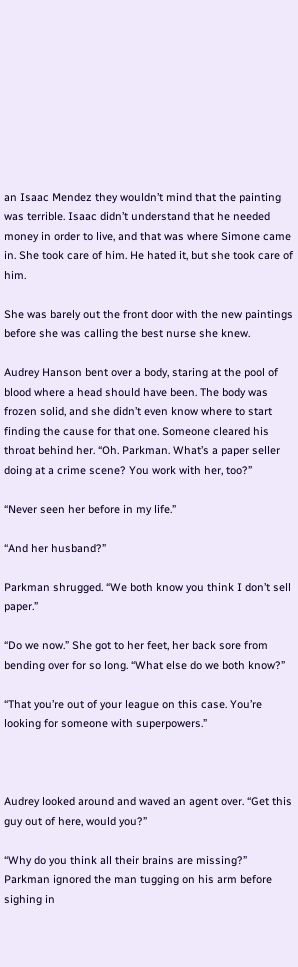an Isaac Mendez they wouldn’t mind that the painting was terrible. Isaac didn’t understand that he needed money in order to live, and that was where Simone came in. She took care of him. He hated it, but she took care of him.

She was barely out the front door with the new paintings before she was calling the best nurse she knew.

Audrey Hanson bent over a body, staring at the pool of blood where a head should have been. The body was frozen solid, and she didn’t even know where to start finding the cause for that one. Someone cleared his throat behind her. “Oh. Parkman. What’s a paper seller doing at a crime scene? You work with her, too?”

“Never seen her before in my life.”

“And her husband?”

Parkman shrugged. “We both know you think I don’t sell paper.”

“Do we now.” She got to her feet, her back sore from bending over for so long. “What else do we both know?”

“That you’re out of your league on this case. You’re looking for someone with superpowers.”



Audrey looked around and waved an agent over. “Get this guy out of here, would you?”

“Why do you think all their brains are missing?” Parkman ignored the man tugging on his arm before sighing in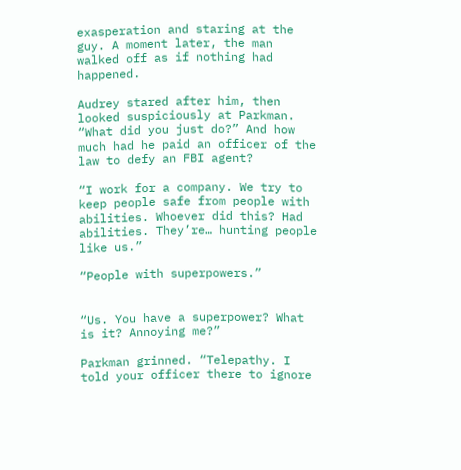exasperation and staring at the guy. A moment later, the man walked off as if nothing had happened.

Audrey stared after him, then looked suspiciously at Parkman. “What did you just do?” And how much had he paid an officer of the law to defy an FBI agent?

“I work for a company. We try to keep people safe from people with abilities. Whoever did this? Had abilities. They’re… hunting people like us.”

“People with superpowers.”


“Us. You have a superpower? What is it? Annoying me?”

Parkman grinned. “Telepathy. I told your officer there to ignore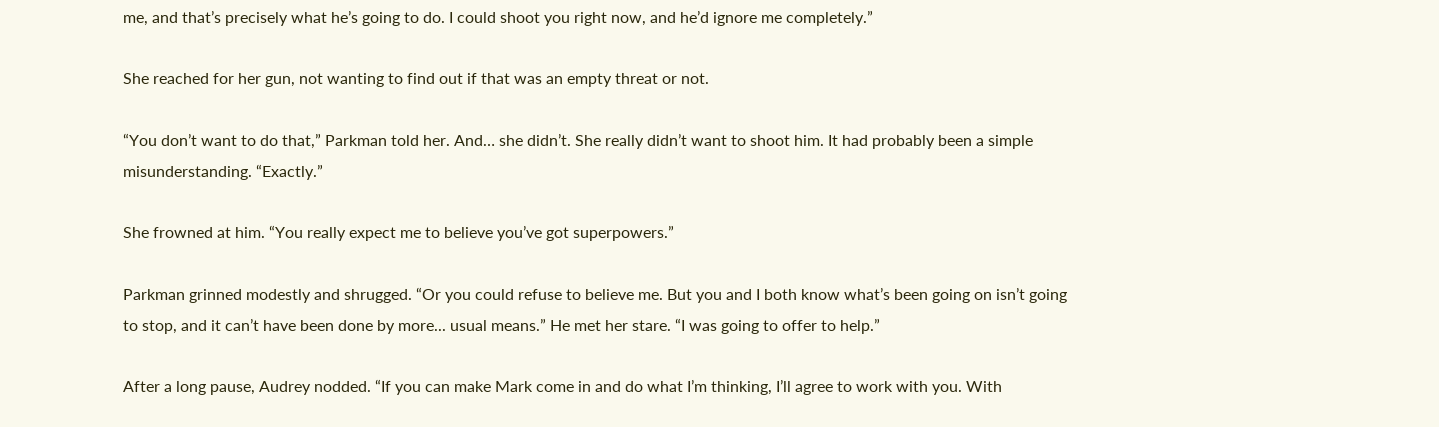me, and that’s precisely what he’s going to do. I could shoot you right now, and he’d ignore me completely.”

She reached for her gun, not wanting to find out if that was an empty threat or not.

“You don’t want to do that,” Parkman told her. And… she didn’t. She really didn’t want to shoot him. It had probably been a simple misunderstanding. “Exactly.”

She frowned at him. “You really expect me to believe you’ve got superpowers.”

Parkman grinned modestly and shrugged. “Or you could refuse to believe me. But you and I both know what’s been going on isn’t going to stop, and it can’t have been done by more... usual means.” He met her stare. “I was going to offer to help.”

After a long pause, Audrey nodded. “If you can make Mark come in and do what I’m thinking, I’ll agree to work with you. With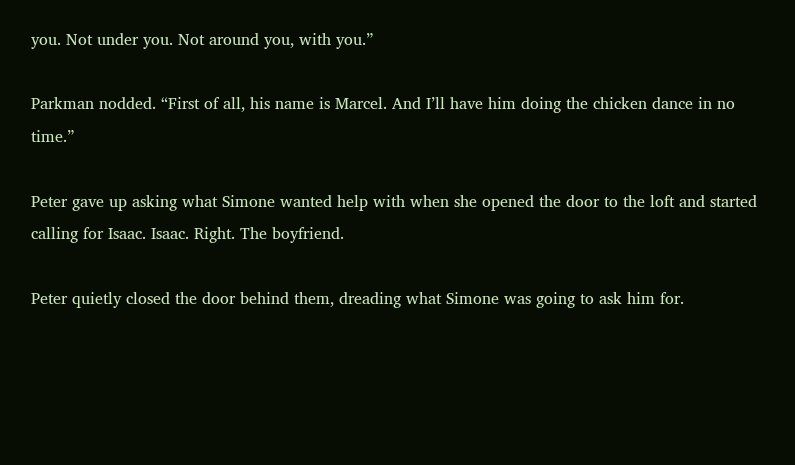you. Not under you. Not around you, with you.”

Parkman nodded. “First of all, his name is Marcel. And I’ll have him doing the chicken dance in no time.”

Peter gave up asking what Simone wanted help with when she opened the door to the loft and started calling for Isaac. Isaac. Right. The boyfriend.

Peter quietly closed the door behind them, dreading what Simone was going to ask him for.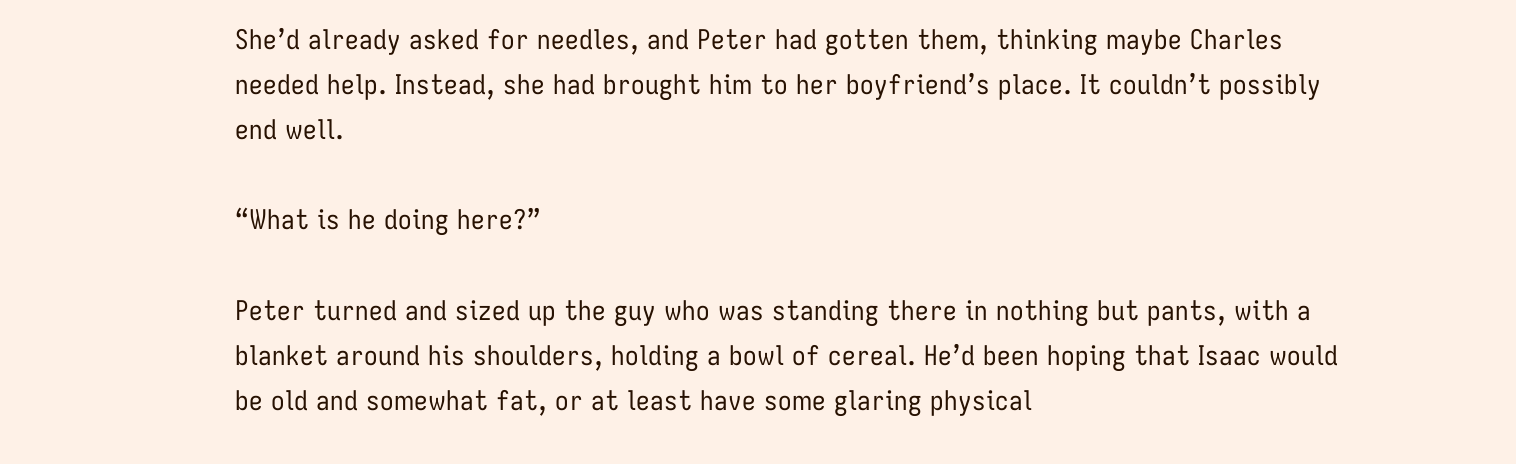She’d already asked for needles, and Peter had gotten them, thinking maybe Charles needed help. Instead, she had brought him to her boyfriend’s place. It couldn’t possibly end well.

“What is he doing here?”

Peter turned and sized up the guy who was standing there in nothing but pants, with a blanket around his shoulders, holding a bowl of cereal. He’d been hoping that Isaac would be old and somewhat fat, or at least have some glaring physical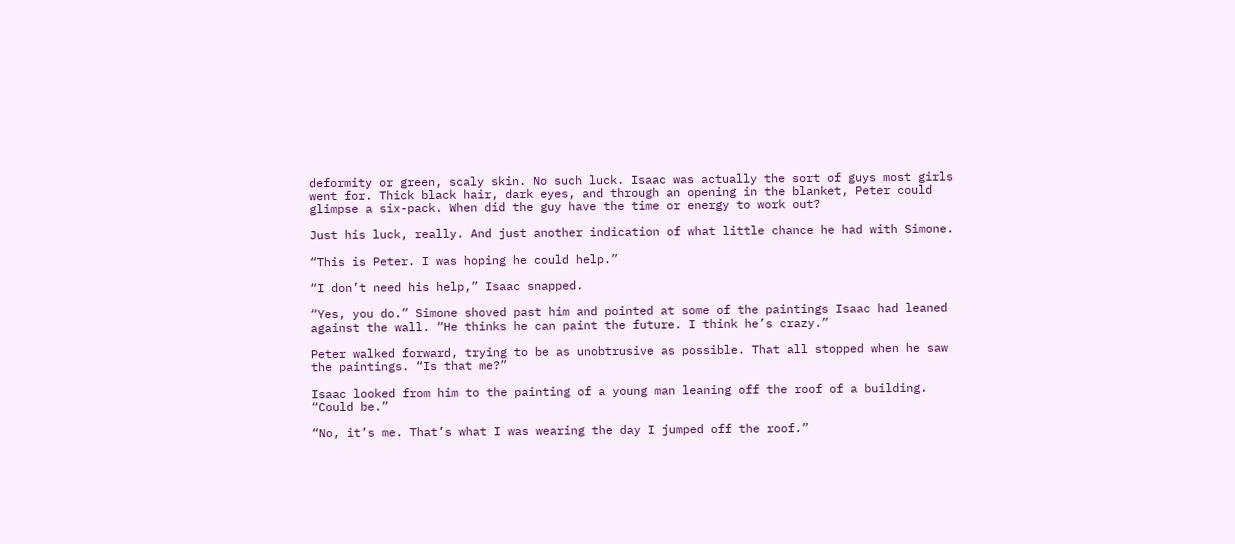deformity or green, scaly skin. No such luck. Isaac was actually the sort of guys most girls went for. Thick black hair, dark eyes, and through an opening in the blanket, Peter could glimpse a six-pack. When did the guy have the time or energy to work out?

Just his luck, really. And just another indication of what little chance he had with Simone.

“This is Peter. I was hoping he could help.”

“I don’t need his help,” Isaac snapped.

“Yes, you do.” Simone shoved past him and pointed at some of the paintings Isaac had leaned against the wall. “He thinks he can paint the future. I think he’s crazy.”

Peter walked forward, trying to be as unobtrusive as possible. That all stopped when he saw the paintings. “Is that me?”

Isaac looked from him to the painting of a young man leaning off the roof of a building. “Could be.”

“No, it’s me. That’s what I was wearing the day I jumped off the roof.”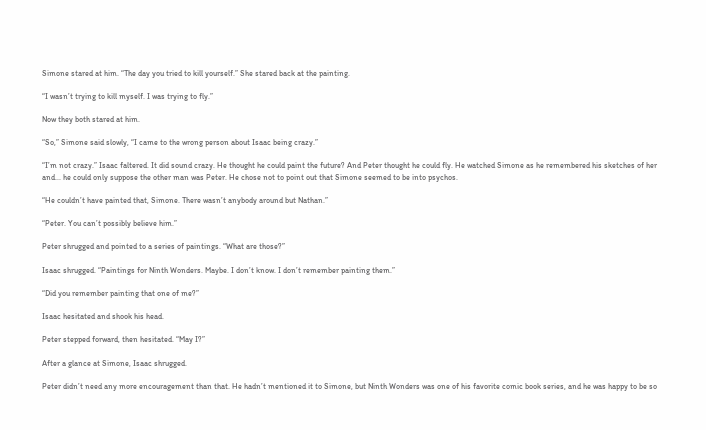Simone stared at him. “The day you tried to kill yourself.” She stared back at the painting.

“I wasn’t trying to kill myself. I was trying to fly.”

Now they both stared at him.

“So,” Simone said slowly, “I came to the wrong person about Isaac being crazy.”

“I’m not crazy.” Isaac faltered. It did sound crazy. He thought he could paint the future? And Peter thought he could fly. He watched Simone as he remembered his sketches of her and... he could only suppose the other man was Peter. He chose not to point out that Simone seemed to be into psychos.

“He couldn’t have painted that, Simone. There wasn’t anybody around but Nathan.”

“Peter. You can’t possibly believe him.”

Peter shrugged and pointed to a series of paintings. “What are those?”

Isaac shrugged. “Paintings for Ninth Wonders. Maybe. I don’t know. I don’t remember painting them.”

“Did you remember painting that one of me?”

Isaac hesitated and shook his head.

Peter stepped forward, then hesitated. “May I?”

After a glance at Simone, Isaac shrugged.

Peter didn’t need any more encouragement than that. He hadn’t mentioned it to Simone, but Ninth Wonders was one of his favorite comic book series, and he was happy to be so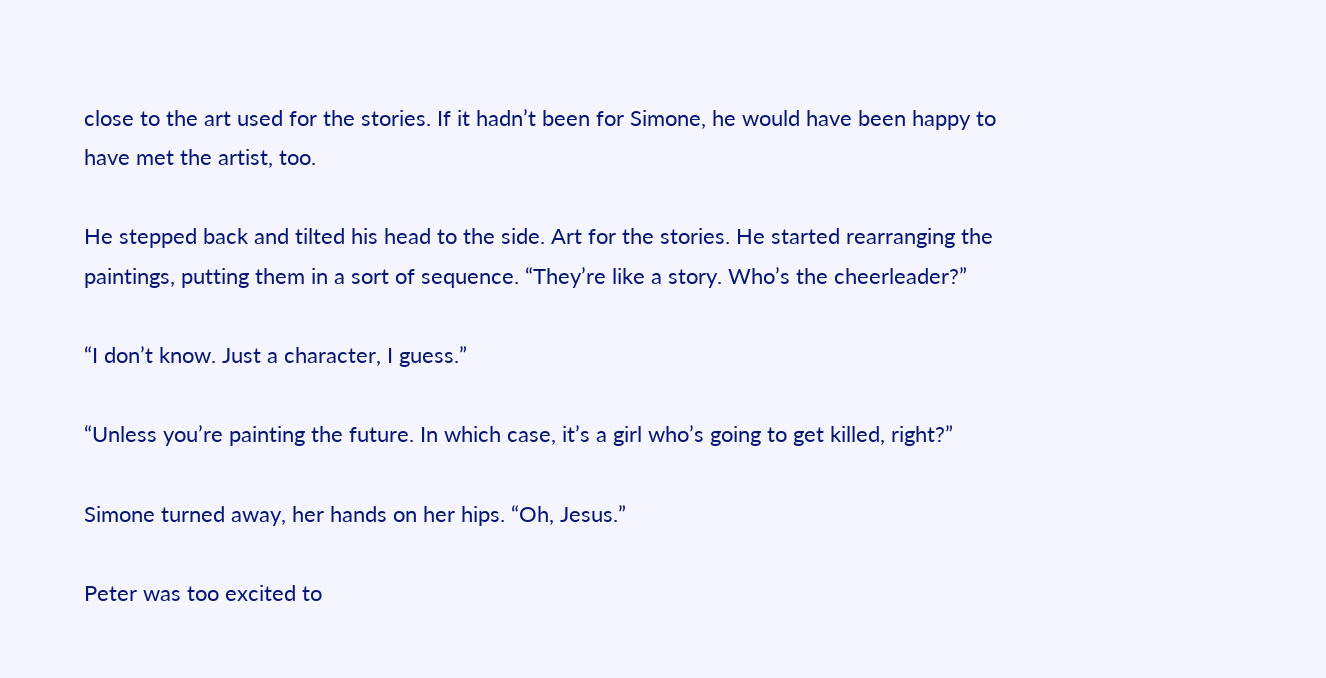close to the art used for the stories. If it hadn’t been for Simone, he would have been happy to have met the artist, too.

He stepped back and tilted his head to the side. Art for the stories. He started rearranging the paintings, putting them in a sort of sequence. “They’re like a story. Who’s the cheerleader?”

“I don’t know. Just a character, I guess.”

“Unless you’re painting the future. In which case, it’s a girl who’s going to get killed, right?”

Simone turned away, her hands on her hips. “Oh, Jesus.”

Peter was too excited to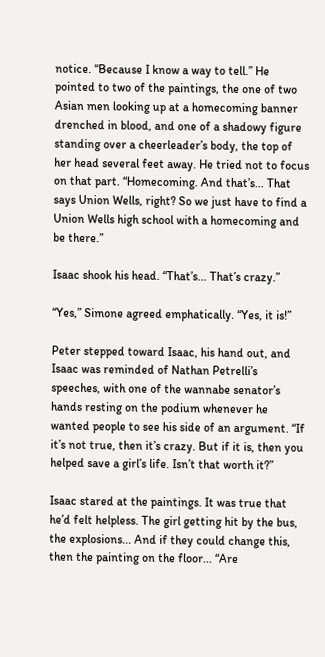notice. “Because I know a way to tell.” He pointed to two of the paintings, the one of two Asian men looking up at a homecoming banner drenched in blood, and one of a shadowy figure standing over a cheerleader’s body, the top of her head several feet away. He tried not to focus on that part. “Homecoming. And that’s... That says Union Wells, right? So we just have to find a Union Wells high school with a homecoming and be there.”

Isaac shook his head. “That’s... That’s crazy.”

“Yes,” Simone agreed emphatically. “Yes, it is!”

Peter stepped toward Isaac, his hand out, and Isaac was reminded of Nathan Petrelli’s speeches, with one of the wannabe senator’s hands resting on the podium whenever he wanted people to see his side of an argument. “If it’s not true, then it’s crazy. But if it is, then you helped save a girl’s life. Isn’t that worth it?”

Isaac stared at the paintings. It was true that he’d felt helpless. The girl getting hit by the bus, the explosions... And if they could change this, then the painting on the floor... “Are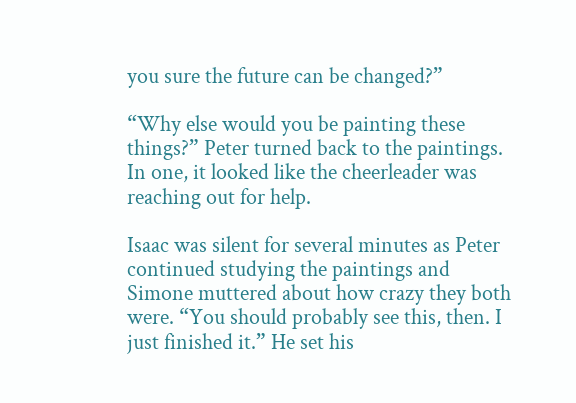you sure the future can be changed?”

“Why else would you be painting these things?” Peter turned back to the paintings. In one, it looked like the cheerleader was reaching out for help.

Isaac was silent for several minutes as Peter continued studying the paintings and Simone muttered about how crazy they both were. “You should probably see this, then. I just finished it.” He set his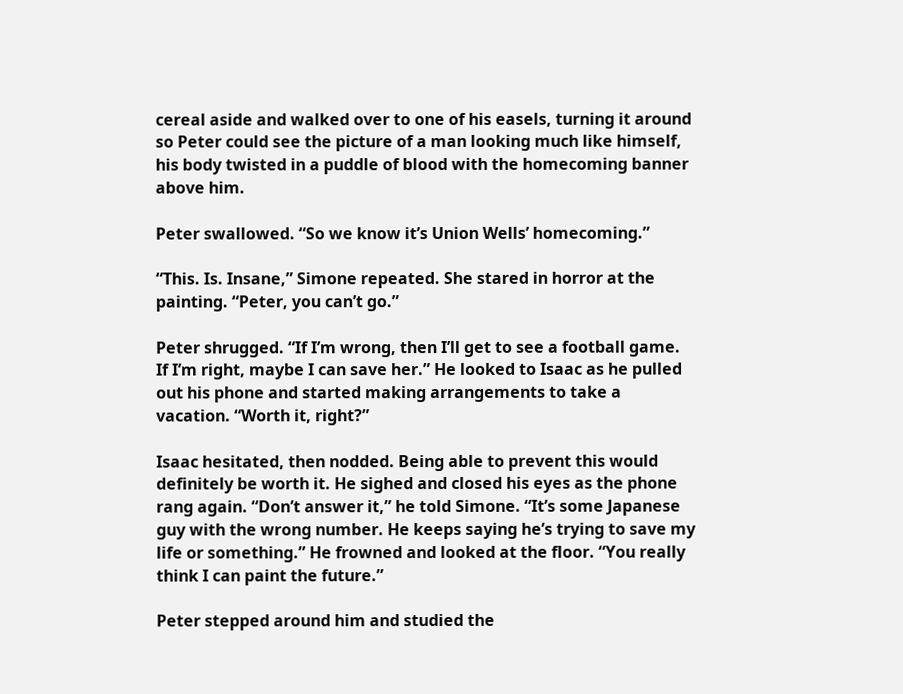cereal aside and walked over to one of his easels, turning it around so Peter could see the picture of a man looking much like himself, his body twisted in a puddle of blood with the homecoming banner above him.

Peter swallowed. “So we know it’s Union Wells’ homecoming.”

“This. Is. Insane,” Simone repeated. She stared in horror at the painting. “Peter, you can’t go.”

Peter shrugged. “If I’m wrong, then I’ll get to see a football game. If I’m right, maybe I can save her.” He looked to Isaac as he pulled out his phone and started making arrangements to take a vacation. “Worth it, right?”

Isaac hesitated, then nodded. Being able to prevent this would definitely be worth it. He sighed and closed his eyes as the phone rang again. “Don’t answer it,” he told Simone. “It’s some Japanese guy with the wrong number. He keeps saying he’s trying to save my life or something.” He frowned and looked at the floor. “You really think I can paint the future.”

Peter stepped around him and studied the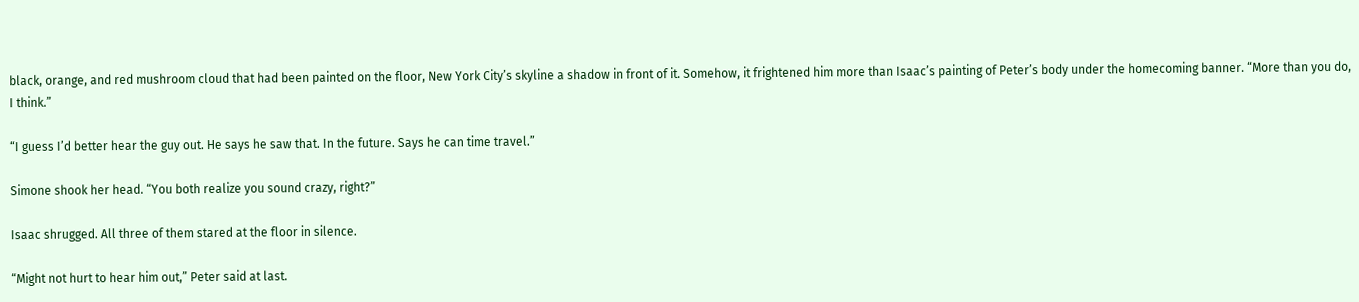black, orange, and red mushroom cloud that had been painted on the floor, New York City’s skyline a shadow in front of it. Somehow, it frightened him more than Isaac’s painting of Peter’s body under the homecoming banner. “More than you do, I think.”

“I guess I’d better hear the guy out. He says he saw that. In the future. Says he can time travel.”

Simone shook her head. “You both realize you sound crazy, right?”

Isaac shrugged. All three of them stared at the floor in silence.

“Might not hurt to hear him out,” Peter said at last.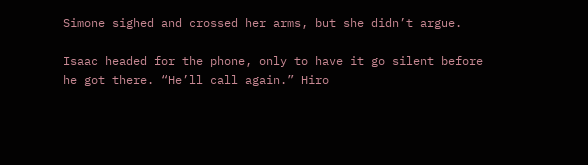Simone sighed and crossed her arms, but she didn’t argue.

Isaac headed for the phone, only to have it go silent before he got there. “He’ll call again.” Hiro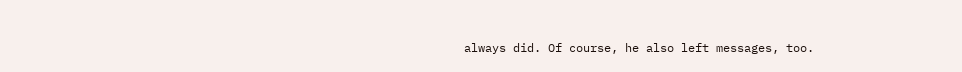always did. Of course, he also left messages, too.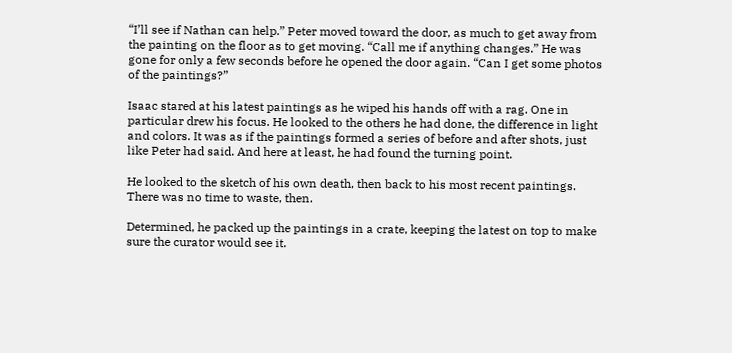“I’ll see if Nathan can help.” Peter moved toward the door, as much to get away from the painting on the floor as to get moving. “Call me if anything changes.” He was gone for only a few seconds before he opened the door again. “Can I get some photos of the paintings?”

Isaac stared at his latest paintings as he wiped his hands off with a rag. One in particular drew his focus. He looked to the others he had done, the difference in light and colors. It was as if the paintings formed a series of before and after shots, just like Peter had said. And here at least, he had found the turning point.

He looked to the sketch of his own death, then back to his most recent paintings. There was no time to waste, then.

Determined, he packed up the paintings in a crate, keeping the latest on top to make sure the curator would see it.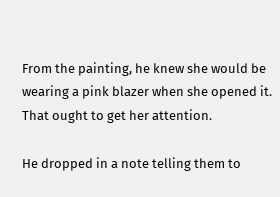From the painting, he knew she would be wearing a pink blazer when she opened it. That ought to get her attention.

He dropped in a note telling them to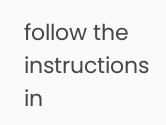follow the instructions in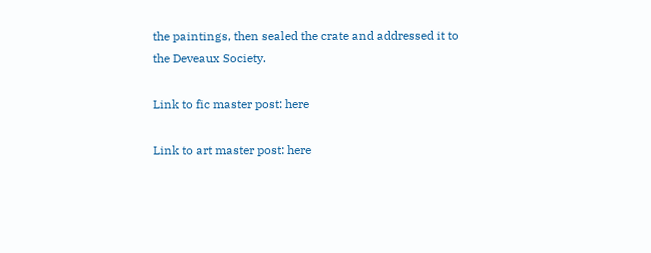the paintings, then sealed the crate and addressed it to the Deveaux Society.

Link to fic master post: here

Link to art master post: here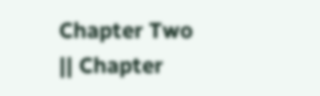Chapter Two || Chapter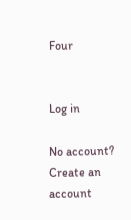Four


Log in

No account? Create an account